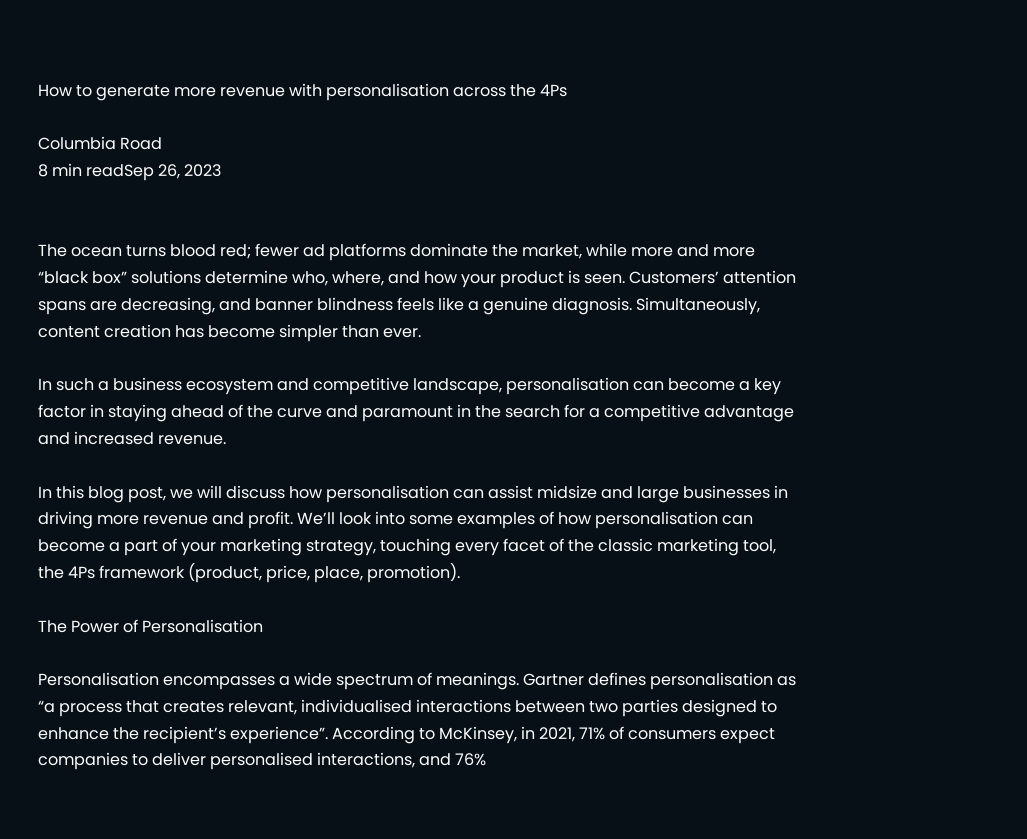How to generate more revenue with personalisation across the 4Ps

Columbia Road
8 min readSep 26, 2023


The ocean turns blood red; fewer ad platforms dominate the market, while more and more “black box” solutions determine who, where, and how your product is seen. Customers’ attention spans are decreasing, and banner blindness feels like a genuine diagnosis. Simultaneously, content creation has become simpler than ever.

In such a business ecosystem and competitive landscape, personalisation can become a key factor in staying ahead of the curve and paramount in the search for a competitive advantage and increased revenue.

In this blog post, we will discuss how personalisation can assist midsize and large businesses in driving more revenue and profit. We’ll look into some examples of how personalisation can become a part of your marketing strategy, touching every facet of the classic marketing tool, the 4Ps framework (product, price, place, promotion).

The Power of Personalisation

Personalisation encompasses a wide spectrum of meanings. Gartner defines personalisation as “a process that creates relevant, individualised interactions between two parties designed to enhance the recipient’s experience”. According to McKinsey, in 2021, 71% of consumers expect companies to deliver personalised interactions, and 76%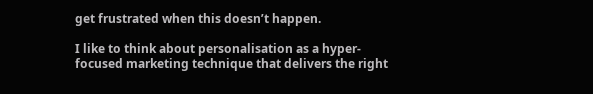get frustrated when this doesn’t happen.

I like to think about personalisation as a hyper-focused marketing technique that delivers the right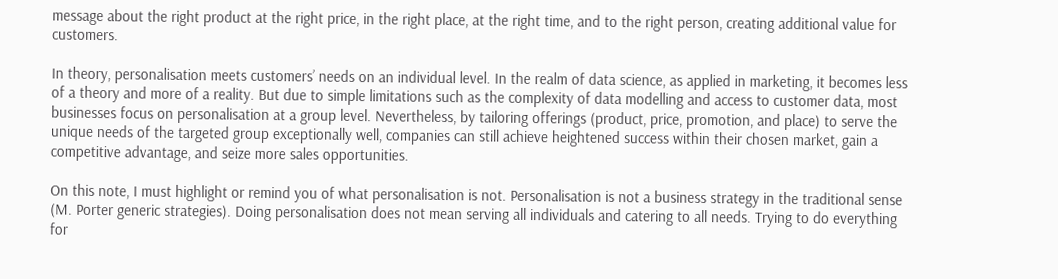message about the right product at the right price, in the right place, at the right time, and to the right person, creating additional value for customers.

In theory, personalisation meets customers’ needs on an individual level. In the realm of data science, as applied in marketing, it becomes less of a theory and more of a reality. But due to simple limitations such as the complexity of data modelling and access to customer data, most businesses focus on personalisation at a group level. Nevertheless, by tailoring offerings (product, price, promotion, and place) to serve the unique needs of the targeted group exceptionally well, companies can still achieve heightened success within their chosen market, gain a competitive advantage, and seize more sales opportunities.

On this note, I must highlight or remind you of what personalisation is not. Personalisation is not a business strategy in the traditional sense (M. Porter generic strategies). Doing personalisation does not mean serving all individuals and catering to all needs. Trying to do everything for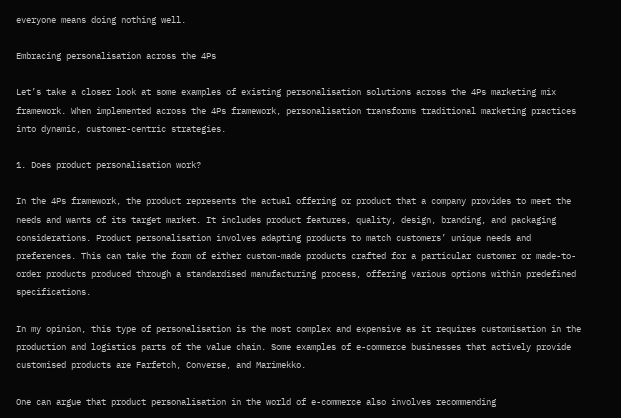everyone means doing nothing well.

Embracing personalisation across the 4Ps

Let’s take a closer look at some examples of existing personalisation solutions across the 4Ps marketing mix framework. When implemented across the 4Ps framework, personalisation transforms traditional marketing practices into dynamic, customer-centric strategies.

1. Does product personalisation work?

In the 4Ps framework, the product represents the actual offering or product that a company provides to meet the needs and wants of its target market. It includes product features, quality, design, branding, and packaging considerations. Product personalisation involves adapting products to match customers’ unique needs and preferences. This can take the form of either custom-made products crafted for a particular customer or made-to-order products produced through a standardised manufacturing process, offering various options within predefined specifications.

In my opinion, this type of personalisation is the most complex and expensive as it requires customisation in the production and logistics parts of the value chain. Some examples of e-commerce businesses that actively provide customised products are Farfetch, Converse, and Marimekko.

One can argue that product personalisation in the world of e-commerce also involves recommending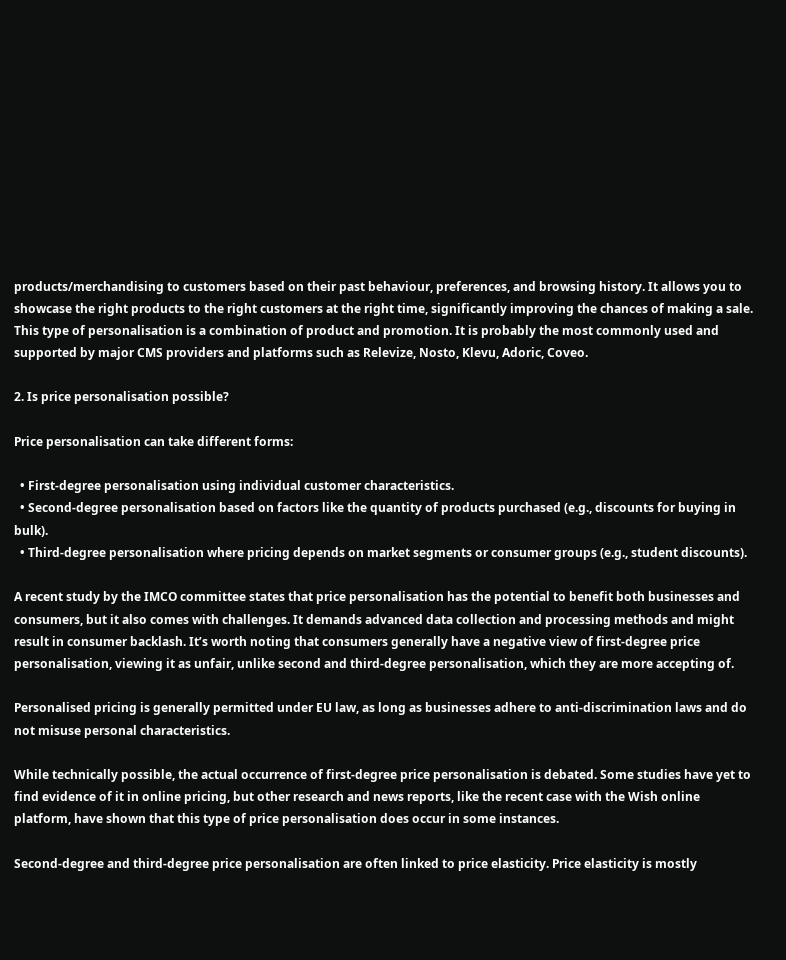products/merchandising to customers based on their past behaviour, preferences, and browsing history. It allows you to showcase the right products to the right customers at the right time, significantly improving the chances of making a sale. This type of personalisation is a combination of product and promotion. It is probably the most commonly used and supported by major CMS providers and platforms such as Relevize, Nosto, Klevu, Adoric, Coveo.

2. Is price personalisation possible?

Price personalisation can take different forms:

  • First-degree personalisation using individual customer characteristics.
  • Second-degree personalisation based on factors like the quantity of products purchased (e.g., discounts for buying in bulk).
  • Third-degree personalisation where pricing depends on market segments or consumer groups (e.g., student discounts).

A recent study by the IMCO committee states that price personalisation has the potential to benefit both businesses and consumers, but it also comes with challenges. It demands advanced data collection and processing methods and might result in consumer backlash. It’s worth noting that consumers generally have a negative view of first-degree price personalisation, viewing it as unfair, unlike second and third-degree personalisation, which they are more accepting of.

Personalised pricing is generally permitted under EU law, as long as businesses adhere to anti-discrimination laws and do not misuse personal characteristics.

While technically possible, the actual occurrence of first-degree price personalisation is debated. Some studies have yet to find evidence of it in online pricing, but other research and news reports, like the recent case with the Wish online platform, have shown that this type of price personalisation does occur in some instances.

Second-degree and third-degree price personalisation are often linked to price elasticity. Price elasticity is mostly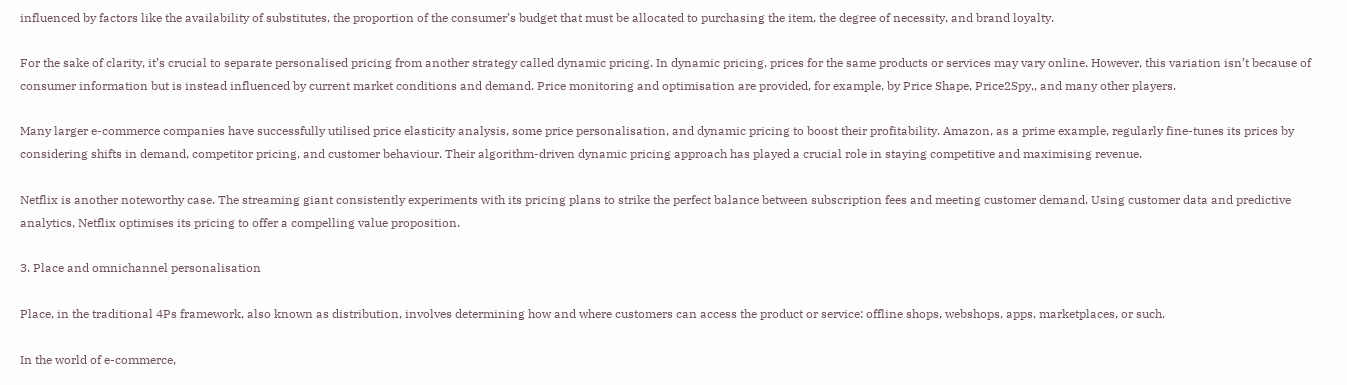influenced by factors like the availability of substitutes, the proportion of the consumer’s budget that must be allocated to purchasing the item, the degree of necessity, and brand loyalty.

For the sake of clarity, it’s crucial to separate personalised pricing from another strategy called dynamic pricing. In dynamic pricing, prices for the same products or services may vary online. However, this variation isn’t because of consumer information but is instead influenced by current market conditions and demand. Price monitoring and optimisation are provided, for example, by Price Shape, Price2Spy,, and many other players.

Many larger e-commerce companies have successfully utilised price elasticity analysis, some price personalisation, and dynamic pricing to boost their profitability. Amazon, as a prime example, regularly fine-tunes its prices by considering shifts in demand, competitor pricing, and customer behaviour. Their algorithm-driven dynamic pricing approach has played a crucial role in staying competitive and maximising revenue.

Netflix is another noteworthy case. The streaming giant consistently experiments with its pricing plans to strike the perfect balance between subscription fees and meeting customer demand. Using customer data and predictive analytics, Netflix optimises its pricing to offer a compelling value proposition.

3. Place and omnichannel personalisation

Place, in the traditional 4Ps framework, also known as distribution, involves determining how and where customers can access the product or service: offline shops, webshops, apps, marketplaces, or such.

In the world of e-commerce,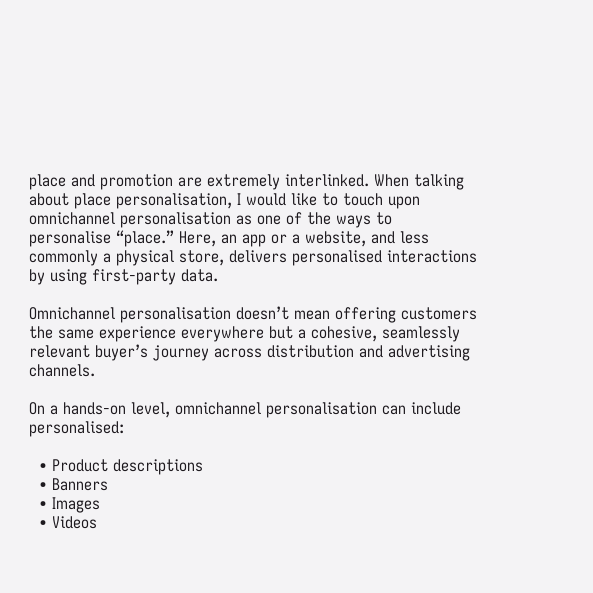place and promotion are extremely interlinked. When talking about place personalisation, I would like to touch upon omnichannel personalisation as one of the ways to personalise “place.” Here, an app or a website, and less commonly a physical store, delivers personalised interactions by using first-party data.

Omnichannel personalisation doesn’t mean offering customers the same experience everywhere but a cohesive, seamlessly relevant buyer’s journey across distribution and advertising channels.

On a hands-on level, omnichannel personalisation can include personalised:

  • Product descriptions
  • Banners
  • Images
  • Videos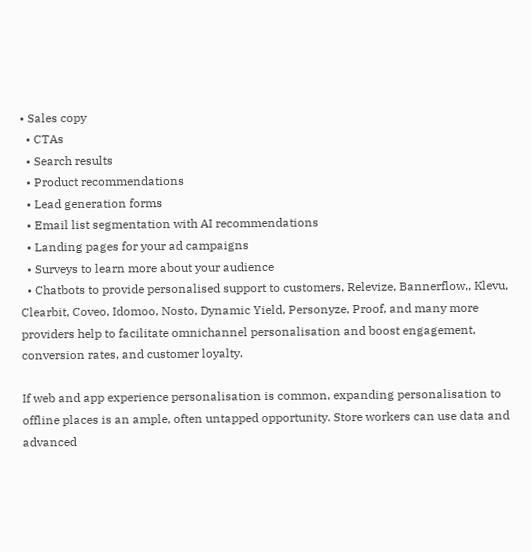• Sales copy
  • CTAs
  • Search results
  • Product recommendations
  • Lead generation forms
  • Email list segmentation with AI recommendations
  • Landing pages for your ad campaigns
  • Surveys to learn more about your audience
  • Chatbots to provide personalised support to customers, Relevize, Bannerflow,, Klevu, Clearbit, Coveo, Idomoo, Nosto, Dynamic Yield, Personyze, Proof, and many more providers help to facilitate omnichannel personalisation and boost engagement, conversion rates, and customer loyalty.

If web and app experience personalisation is common, expanding personalisation to offline places is an ample, often untapped opportunity. Store workers can use data and advanced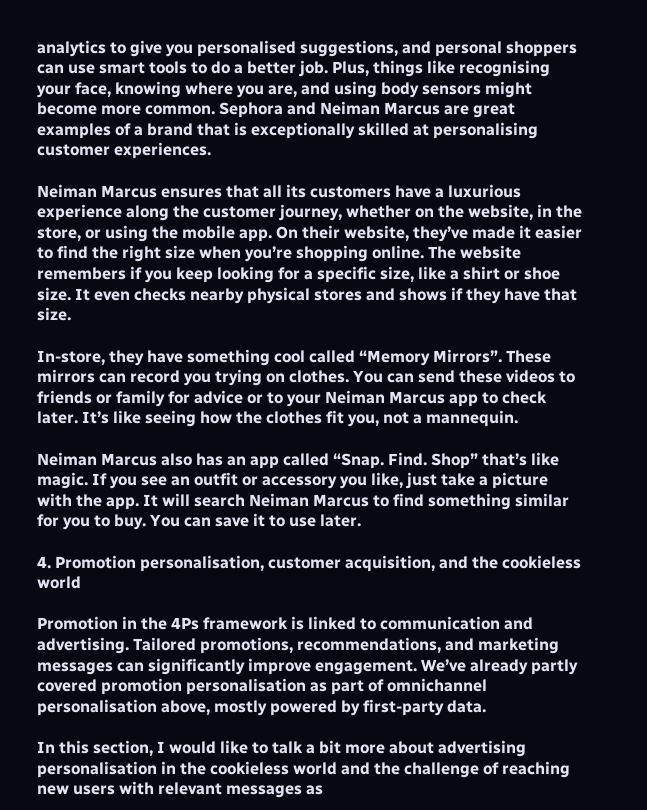analytics to give you personalised suggestions, and personal shoppers can use smart tools to do a better job. Plus, things like recognising your face, knowing where you are, and using body sensors might become more common. Sephora and Neiman Marcus are great examples of a brand that is exceptionally skilled at personalising customer experiences.

Neiman Marcus ensures that all its customers have a luxurious experience along the customer journey, whether on the website, in the store, or using the mobile app. On their website, they’ve made it easier to find the right size when you’re shopping online. The website remembers if you keep looking for a specific size, like a shirt or shoe size. It even checks nearby physical stores and shows if they have that size.

In-store, they have something cool called “Memory Mirrors”. These mirrors can record you trying on clothes. You can send these videos to friends or family for advice or to your Neiman Marcus app to check later. It’s like seeing how the clothes fit you, not a mannequin.

Neiman Marcus also has an app called “Snap. Find. Shop” that’s like magic. If you see an outfit or accessory you like, just take a picture with the app. It will search Neiman Marcus to find something similar for you to buy. You can save it to use later.

4. Promotion personalisation, customer acquisition, and the cookieless world

Promotion in the 4Ps framework is linked to communication and advertising. Tailored promotions, recommendations, and marketing messages can significantly improve engagement. We’ve already partly covered promotion personalisation as part of omnichannel personalisation above, mostly powered by first-party data.

In this section, I would like to talk a bit more about advertising personalisation in the cookieless world and the challenge of reaching new users with relevant messages as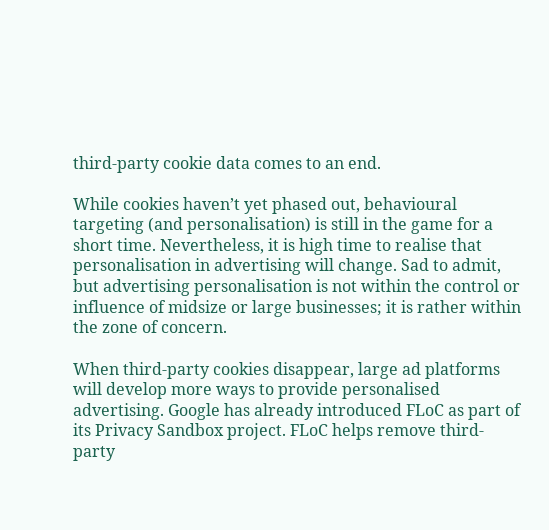third-party cookie data comes to an end.

While cookies haven’t yet phased out, behavioural targeting (and personalisation) is still in the game for a short time. Nevertheless, it is high time to realise that personalisation in advertising will change. Sad to admit, but advertising personalisation is not within the control or influence of midsize or large businesses; it is rather within the zone of concern.

When third-party cookies disappear, large ad platforms will develop more ways to provide personalised advertising. Google has already introduced FLoC as part of its Privacy Sandbox project. FLoC helps remove third-party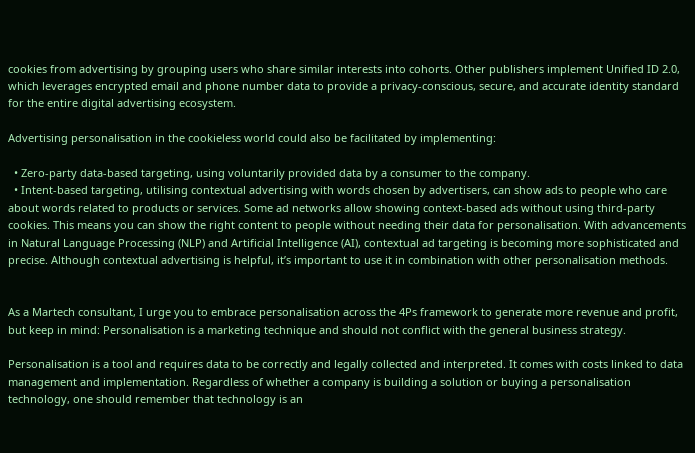cookies from advertising by grouping users who share similar interests into cohorts. Other publishers implement Unified ID 2.0, which leverages encrypted email and phone number data to provide a privacy-conscious, secure, and accurate identity standard for the entire digital advertising ecosystem.

Advertising personalisation in the cookieless world could also be facilitated by implementing:

  • Zero-party data-based targeting, using voluntarily provided data by a consumer to the company.
  • Intent-based targeting, utilising contextual advertising with words chosen by advertisers, can show ads to people who care about words related to products or services. Some ad networks allow showing context-based ads without using third-party cookies. This means you can show the right content to people without needing their data for personalisation. With advancements in Natural Language Processing (NLP) and Artificial Intelligence (AI), contextual ad targeting is becoming more sophisticated and precise. Although contextual advertising is helpful, it’s important to use it in combination with other personalisation methods.


As a Martech consultant, I urge you to embrace personalisation across the 4Ps framework to generate more revenue and profit, but keep in mind: Personalisation is a marketing technique and should not conflict with the general business strategy.

Personalisation is a tool and requires data to be correctly and legally collected and interpreted. It comes with costs linked to data management and implementation. Regardless of whether a company is building a solution or buying a personalisation technology, one should remember that technology is an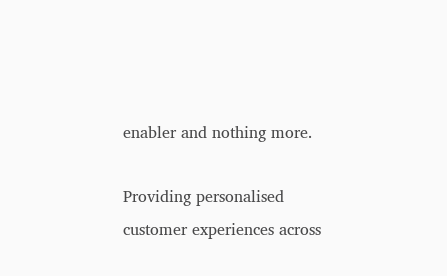enabler and nothing more.

Providing personalised customer experiences across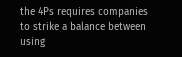the 4Ps requires companies to strike a balance between using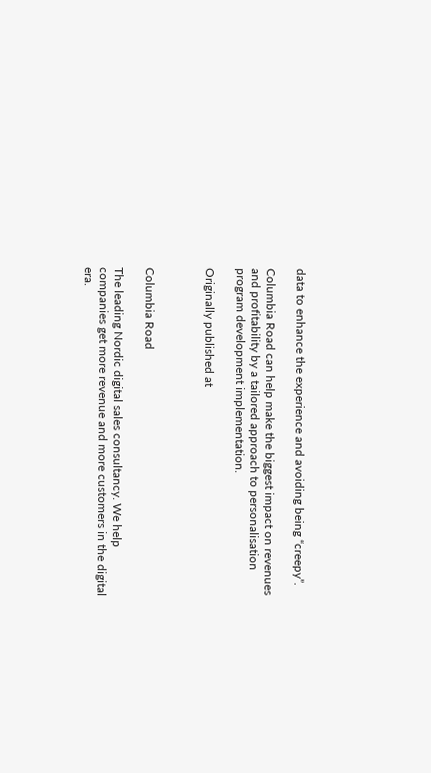data to enhance the experience and avoiding being “creepy”.

Columbia Road can help make the biggest impact on revenues and profitability by a tailored approach to personalisation program development implementation.

Originally published at



Columbia Road

The leading Nordic digital sales consultancy. We help companies get more revenue and more customers in the digital era.